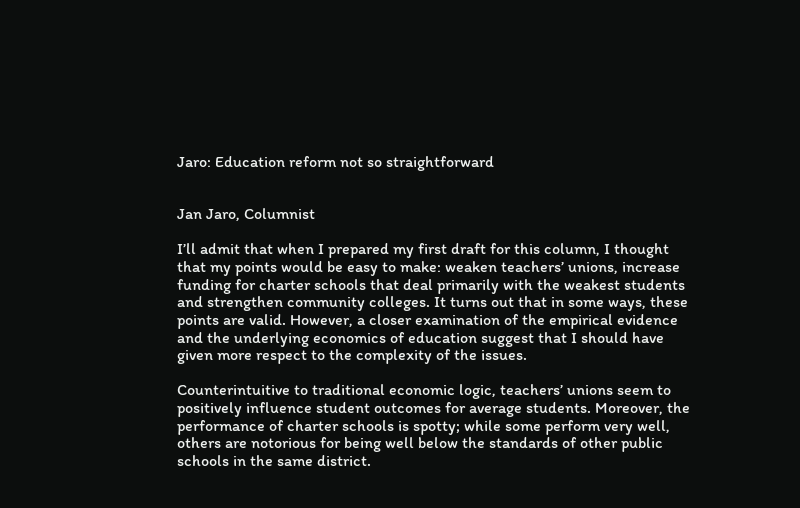Jaro: Education reform not so straightforward


Jan Jaro, Columnist

I’ll admit that when I prepared my first draft for this column, I thought that my points would be easy to make: weaken teachers’ unions, increase funding for charter schools that deal primarily with the weakest students and strengthen community colleges. It turns out that in some ways, these points are valid. However, a closer examination of the empirical evidence and the underlying economics of education suggest that I should have given more respect to the complexity of the issues.

Counterintuitive to traditional economic logic, teachers’ unions seem to positively influence student outcomes for average students. Moreover, the performance of charter schools is spotty; while some perform very well, others are notorious for being well below the standards of other public schools in the same district.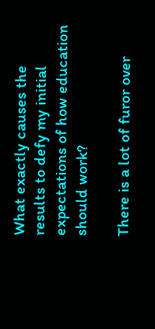What exactly causes the results to defy my initial expectations of how education should work?

There is a lot of furor over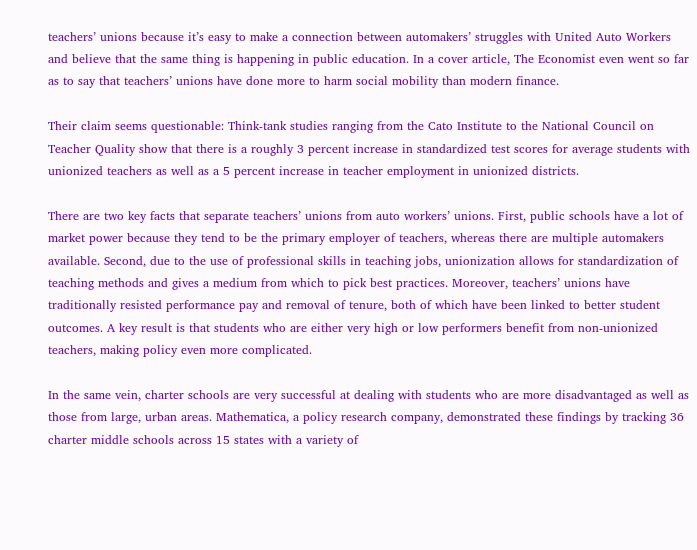teachers’ unions because it’s easy to make a connection between automakers’ struggles with United Auto Workers and believe that the same thing is happening in public education. In a cover article, The Economist even went so far as to say that teachers’ unions have done more to harm social mobility than modern finance.

Their claim seems questionable: Think-tank studies ranging from the Cato Institute to the National Council on Teacher Quality show that there is a roughly 3 percent increase in standardized test scores for average students with unionized teachers as well as a 5 percent increase in teacher employment in unionized districts.

There are two key facts that separate teachers’ unions from auto workers’ unions. First, public schools have a lot of market power because they tend to be the primary employer of teachers, whereas there are multiple automakers available. Second, due to the use of professional skills in teaching jobs, unionization allows for standardization of teaching methods and gives a medium from which to pick best practices. Moreover, teachers’ unions have traditionally resisted performance pay and removal of tenure, both of which have been linked to better student outcomes. A key result is that students who are either very high or low performers benefit from non-unionized teachers, making policy even more complicated.

In the same vein, charter schools are very successful at dealing with students who are more disadvantaged as well as those from large, urban areas. Mathematica, a policy research company, demonstrated these findings by tracking 36 charter middle schools across 15 states with a variety of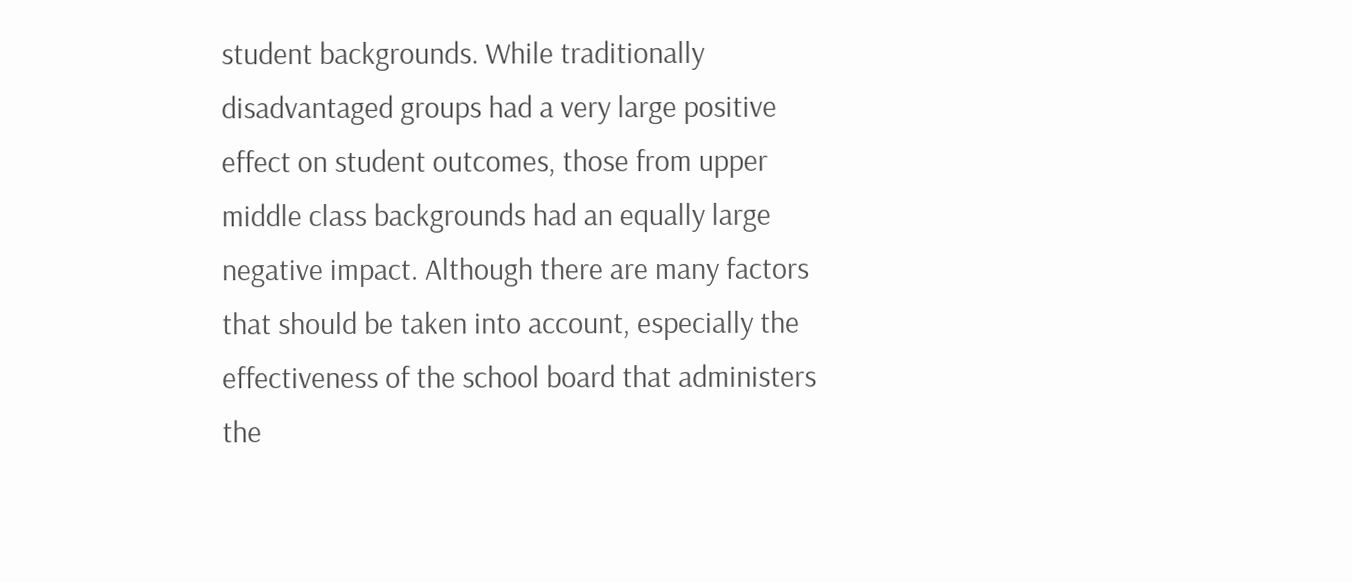student backgrounds. While traditionally disadvantaged groups had a very large positive effect on student outcomes, those from upper middle class backgrounds had an equally large negative impact. Although there are many factors that should be taken into account, especially the effectiveness of the school board that administers the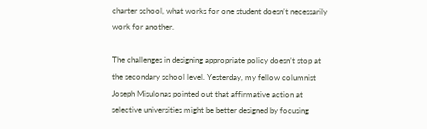charter school, what works for one student doesn’t necessarily work for another.

The challenges in designing appropriate policy doesn’t stop at the secondary school level. Yesterday, my fellow columnist Joseph Misulonas pointed out that affirmative action at selective universities might be better designed by focusing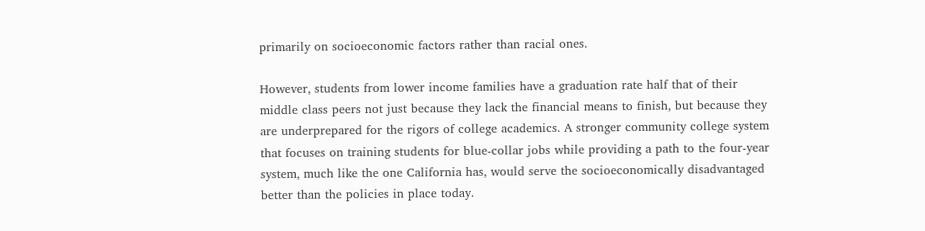primarily on socioeconomic factors rather than racial ones.

However, students from lower income families have a graduation rate half that of their middle class peers not just because they lack the financial means to finish, but because they are underprepared for the rigors of college academics. A stronger community college system that focuses on training students for blue-collar jobs while providing a path to the four-year system, much like the one California has, would serve the socioeconomically disadvantaged better than the policies in place today.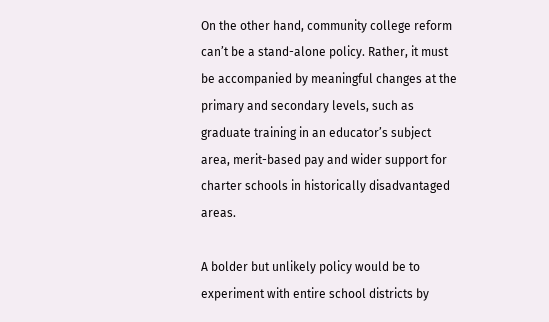On the other hand, community college reform can’t be a stand-alone policy. Rather, it must be accompanied by meaningful changes at the primary and secondary levels, such as graduate training in an educator’s subject area, merit-based pay and wider support for charter schools in historically disadvantaged areas.

A bolder but unlikely policy would be to experiment with entire school districts by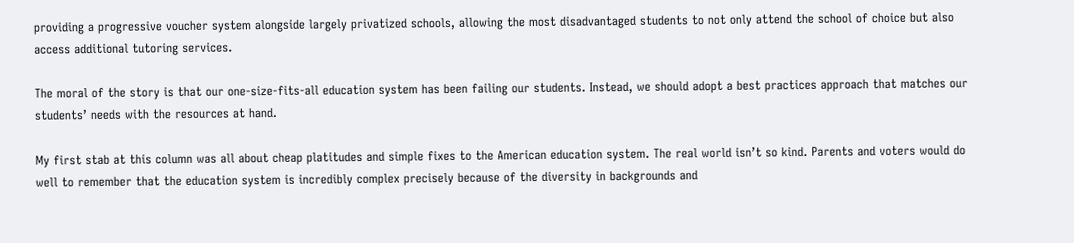providing a progressive voucher system alongside largely privatized schools, allowing the most disadvantaged students to not only attend the school of choice but also access additional tutoring services.

The moral of the story is that our one-size-fits-all education system has been failing our students. Instead, we should adopt a best practices approach that matches our students’ needs with the resources at hand.

My first stab at this column was all about cheap platitudes and simple fixes to the American education system. The real world isn’t so kind. Parents and voters would do well to remember that the education system is incredibly complex precisely because of the diversity in backgrounds and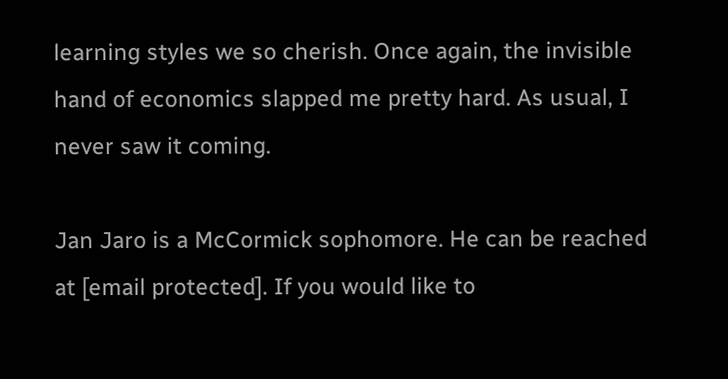learning styles we so cherish. Once again, the invisible hand of economics slapped me pretty hard. As usual, I never saw it coming.

Jan Jaro is a McCormick sophomore. He can be reached at [email protected]. If you would like to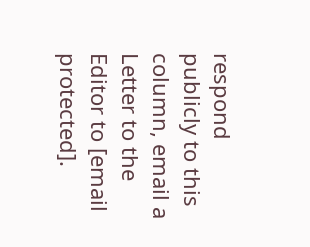respond publicly to this column, email a Letter to the Editor to [email protected].